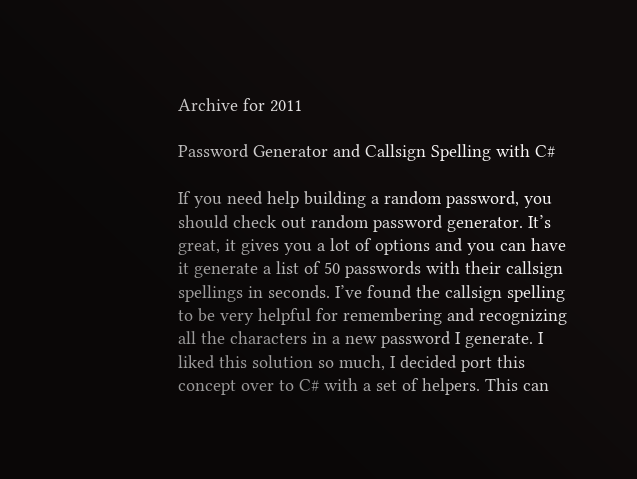Archive for 2011

Password Generator and Callsign Spelling with C#

If you need help building a random password, you should check out random password generator. It’s great, it gives you a lot of options and you can have it generate a list of 50 passwords with their callsign spellings in seconds. I’ve found the callsign spelling to be very helpful for remembering and recognizing all the characters in a new password I generate. I liked this solution so much, I decided port this concept over to C# with a set of helpers. This can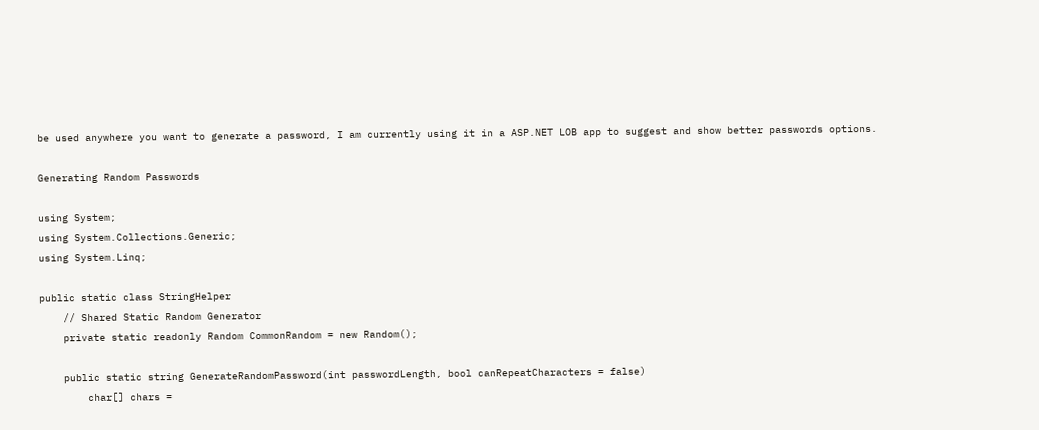be used anywhere you want to generate a password, I am currently using it in a ASP.NET LOB app to suggest and show better passwords options.

Generating Random Passwords

using System;
using System.Collections.Generic;
using System.Linq;

public static class StringHelper
    // Shared Static Random Generator
    private static readonly Random CommonRandom = new Random();

    public static string GenerateRandomPassword(int passwordLength, bool canRepeatCharacters = false)
        char[] chars =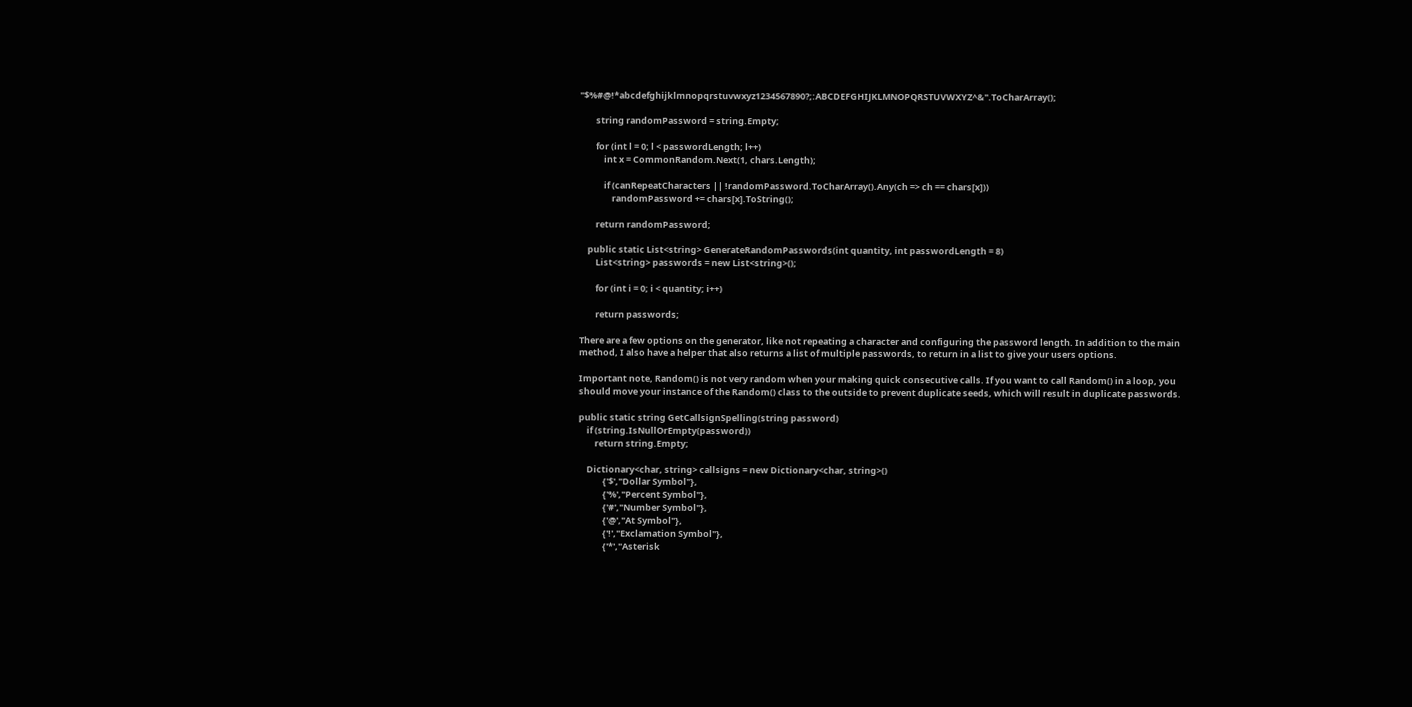"$%#@!*abcdefghijklmnopqrstuvwxyz1234567890?;:ABCDEFGHIJKLMNOPQRSTUVWXYZ^&".ToCharArray();

        string randomPassword = string.Empty;

        for (int l = 0; l < passwordLength; l++)
            int x = CommonRandom.Next(1, chars.Length);

            if (canRepeatCharacters || !randomPassword.ToCharArray().Any(ch => ch == chars[x]))
                randomPassword += chars[x].ToString();

        return randomPassword;

    public static List<string> GenerateRandomPasswords(int quantity, int passwordLength = 8)
        List<string> passwords = new List<string>();

        for (int i = 0; i < quantity; i++)

        return passwords;

There are a few options on the generator, like not repeating a character and configuring the password length. In addition to the main method, I also have a helper that also returns a list of multiple passwords, to return in a list to give your users options.

Important note, Random() is not very random when your making quick consecutive calls. If you want to call Random() in a loop, you should move your instance of the Random() class to the outside to prevent duplicate seeds, which will result in duplicate passwords.

public static string GetCallsignSpelling(string password)
    if (string.IsNullOrEmpty(password))
        return string.Empty;

    Dictionary<char, string> callsigns = new Dictionary<char, string>()
            {'$',"Dollar Symbol"},
            {'%',"Percent Symbol"},
            {'#',"Number Symbol"},
            {'@',"At Symbol"},
            {'!',"Exclamation Symbol"},
            {'*',"Asterisk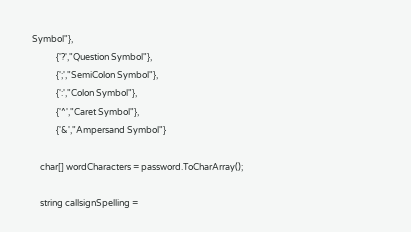Symbol"},
            {'?',"Question Symbol"},
            {';',"SemiColon Symbol"},
            {':',"Colon Symbol"},
            {'^',"Caret Symbol"},
            {'&',"Ampersand Symbol"}

    char[] wordCharacters = password.ToCharArray();

    string callsignSpelling =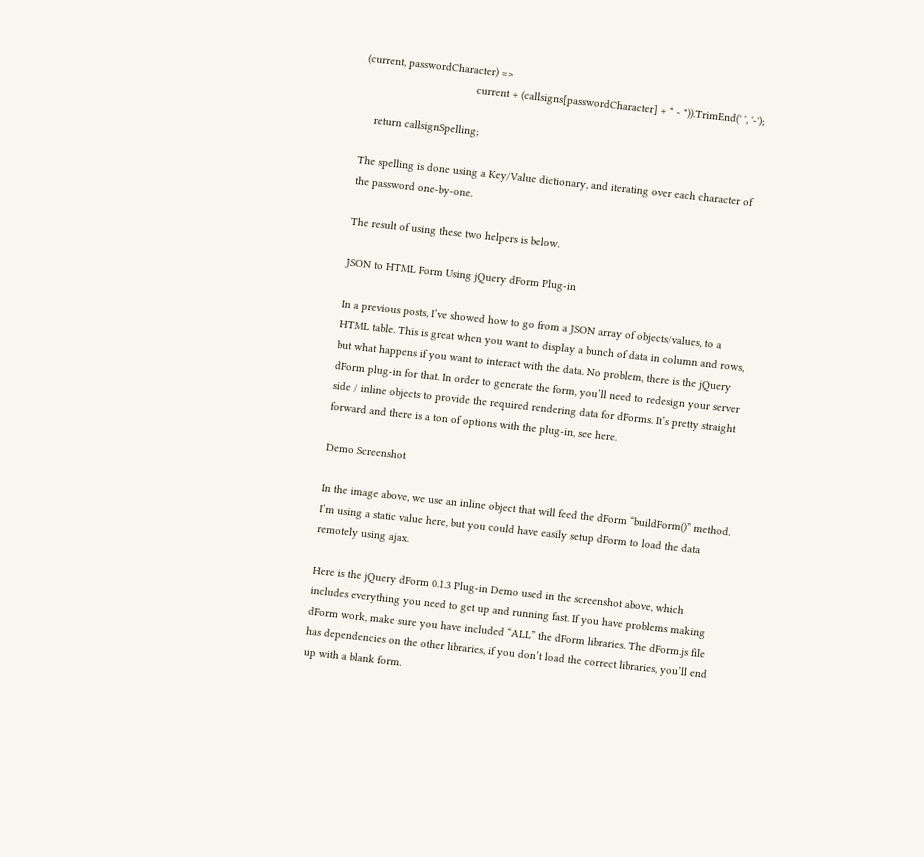(current, passwordCharacter) =>
                                     current + (callsigns[passwordCharacter] + " - ")).TrimEnd(' ', '-');

    return callsignSpelling;

The spelling is done using a Key/Value dictionary, and iterating over each character of the password one-by-one.

The result of using these two helpers is below.

JSON to HTML Form Using jQuery dForm Plug-in

In a previous posts, I’ve showed how to go from a JSON array of objects/values, to a HTML table. This is great when you want to display a bunch of data in column and rows, but what happens if you want to interact with the data. No problem, there is the jQuery dForm plug-in for that. In order to generate the form, you’ll need to redesign your server side / inline objects to provide the required rendering data for dForms. It’s pretty straight forward and there is a ton of options with the plug-in, see here.

Demo Screenshot

In the image above, we use an inline object that will feed the dForm “buildForm()” method. I’m using a static value here, but you could have easily setup dForm to load the data remotely using ajax.

Here is the jQuery dForm 0.1.3 Plug-in Demo used in the screenshot above, which includes everything you need to get up and running fast. If you have problems making dForm work, make sure you have included “ALL” the dForm libraries. The dForm.js file has dependencies on the other libraries, if you don’t load the correct libraries, you’ll end up with a blank form.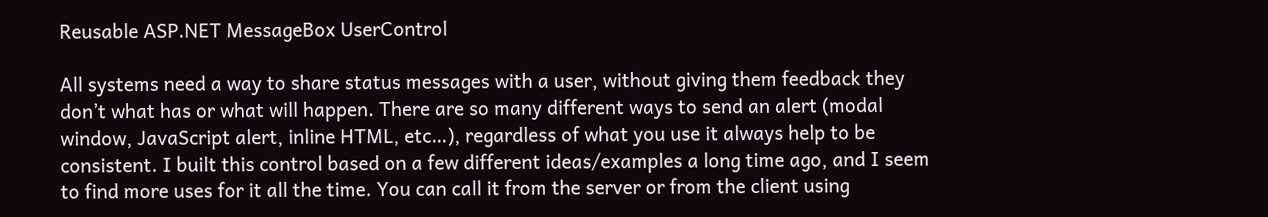Reusable ASP.NET MessageBox UserControl

All systems need a way to share status messages with a user, without giving them feedback they don’t what has or what will happen. There are so many different ways to send an alert (modal window, JavaScript alert, inline HTML, etc…), regardless of what you use it always help to be consistent. I built this control based on a few different ideas/examples a long time ago, and I seem to find more uses for it all the time. You can call it from the server or from the client using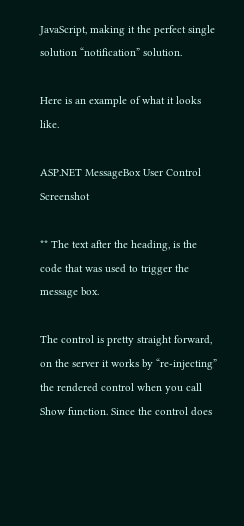JavaScript, making it the perfect single solution “notification” solution.

Here is an example of what it looks like.

ASP.NET MessageBox User Control Screenshot

** The text after the heading, is the code that was used to trigger the message box.

The control is pretty straight forward, on the server it works by “re-injecting” the rendered control when you call Show function. Since the control does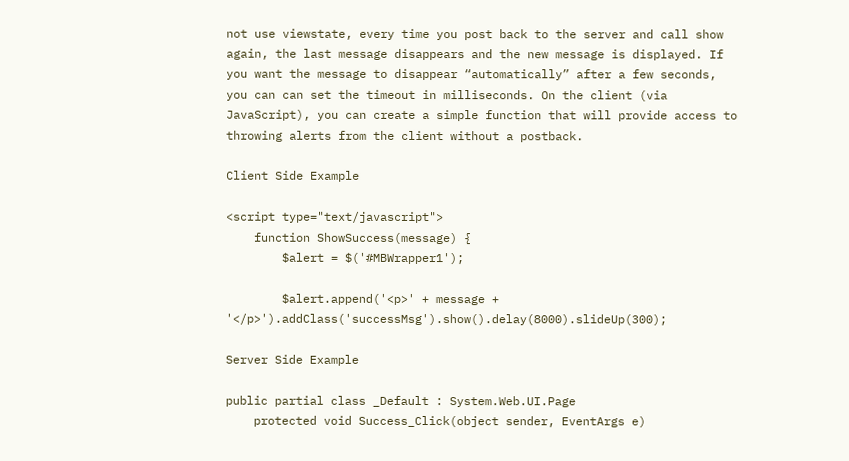not use viewstate, every time you post back to the server and call show again, the last message disappears and the new message is displayed. If you want the message to disappear “automatically” after a few seconds, you can can set the timeout in milliseconds. On the client (via JavaScript), you can create a simple function that will provide access to throwing alerts from the client without a postback.

Client Side Example

<script type="text/javascript">
    function ShowSuccess(message) {
        $alert = $('#MBWrapper1');

        $alert.append('<p>' + message + '</p>').addClass('successMsg').show().delay(8000).slideUp(300);

Server Side Example

public partial class _Default : System.Web.UI.Page
    protected void Success_Click(object sender, EventArgs e)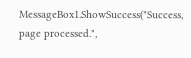MessageBox1.ShowSuccess("Success, page processed.",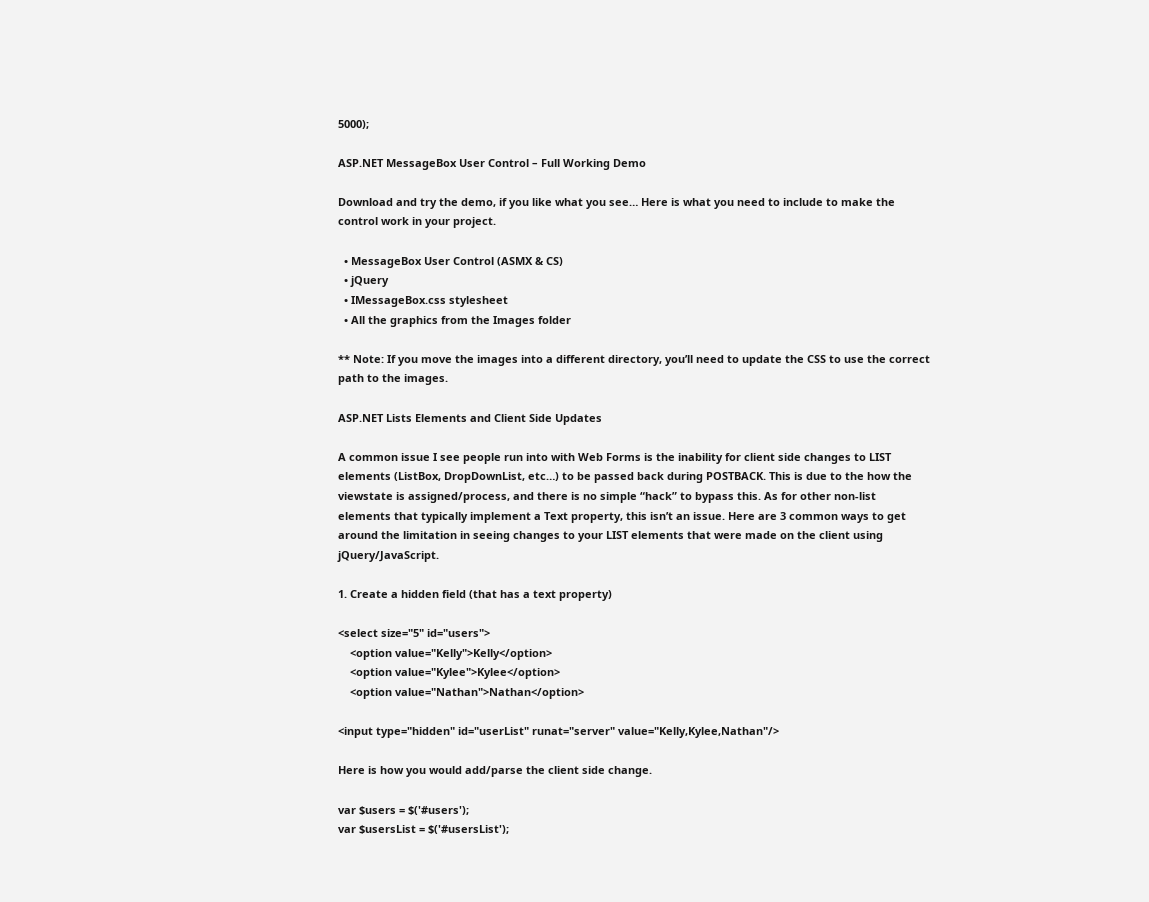5000);

ASP.NET MessageBox User Control – Full Working Demo

Download and try the demo, if you like what you see… Here is what you need to include to make the control work in your project.

  • MessageBox User Control (ASMX & CS)
  • jQuery
  • IMessageBox.css stylesheet
  • All the graphics from the Images folder

** Note: If you move the images into a different directory, you’ll need to update the CSS to use the correct path to the images.

ASP.NET Lists Elements and Client Side Updates

A common issue I see people run into with Web Forms is the inability for client side changes to LIST elements (ListBox, DropDownList, etc…) to be passed back during POSTBACK. This is due to the how the viewstate is assigned/process, and there is no simple “hack” to bypass this. As for other non-list elements that typically implement a Text property, this isn’t an issue. Here are 3 common ways to get around the limitation in seeing changes to your LIST elements that were made on the client using jQuery/JavaScript.

1. Create a hidden field (that has a text property)

<select size="5" id="users">
    <option value="Kelly">Kelly</option>
    <option value="Kylee">Kylee</option>
    <option value="Nathan">Nathan</option>

<input type="hidden" id="userList" runat="server" value="Kelly,Kylee,Nathan"/>

Here is how you would add/parse the client side change.

var $users = $('#users');
var $usersList = $('#usersList');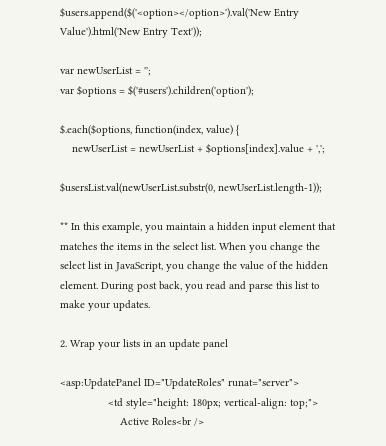$users.append($('<option></option>').val('New Entry Value').html('New Entry Text'));

var newUserList = '';
var $options = $('#users').children('option');

$.each($options, function(index, value) {
    newUserList = newUserList + $options[index].value + ',';

$usersList.val(newUserList.substr(0, newUserList.length-1));

** In this example, you maintain a hidden input element that matches the items in the select list. When you change the select list in JavaScript, you change the value of the hidden element. During post back, you read and parse this list to make your updates.

2. Wrap your lists in an update panel

<asp:UpdatePanel ID="UpdateRoles" runat="server">
                <td style="height: 180px; vertical-align: top;">
                    Active Roles<br />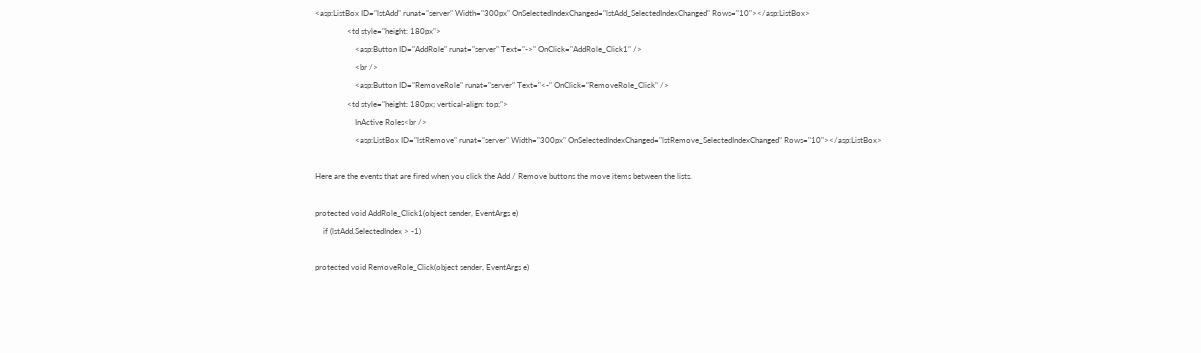<asp:ListBox ID="lstAdd" runat="server" Width="300px" OnSelectedIndexChanged="lstAdd_SelectedIndexChanged" Rows="10"></asp:ListBox>
                <td style="height: 180px">
                    <asp:Button ID="AddRole" runat="server" Text="->" OnClick="AddRole_Click1" />
                    <br />
                    <asp:Button ID="RemoveRole" runat="server" Text="<-" OnClick="RemoveRole_Click" />
                <td style="height: 180px; vertical-align: top;">
                    InActive Roles<br />
                    <asp:ListBox ID="lstRemove" runat="server" Width="300px" OnSelectedIndexChanged="lstRemove_SelectedIndexChanged" Rows="10"></asp:ListBox>

Here are the events that are fired when you click the Add / Remove buttons the move items between the lists.

protected void AddRole_Click1(object sender, EventArgs e)
    if (lstAdd.SelectedIndex > -1)

protected void RemoveRole_Click(object sender, EventArgs e)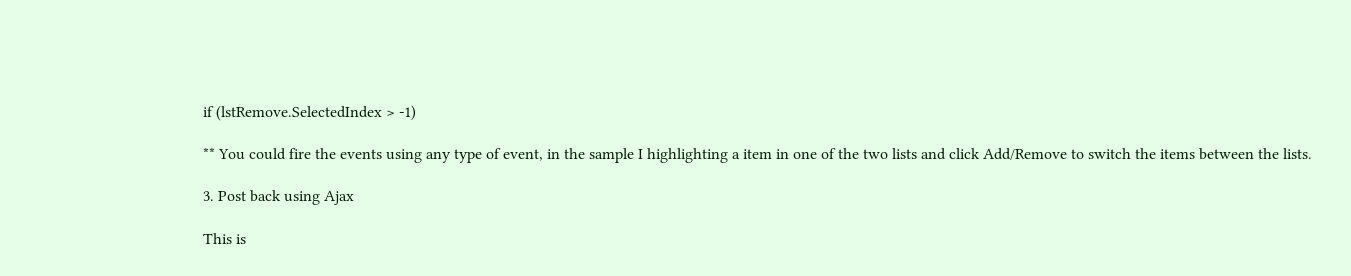if (lstRemove.SelectedIndex > -1)

** You could fire the events using any type of event, in the sample I highlighting a item in one of the two lists and click Add/Remove to switch the items between the lists.

3. Post back using Ajax

This is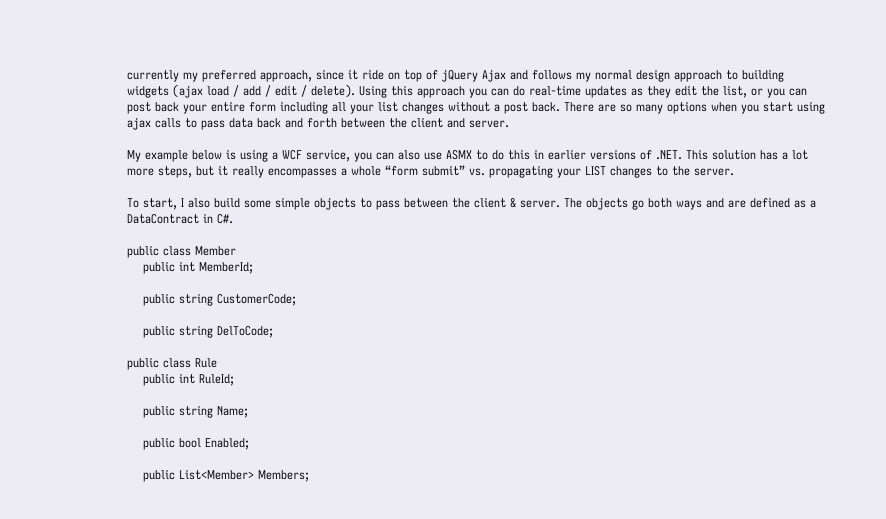currently my preferred approach, since it ride on top of jQuery Ajax and follows my normal design approach to building widgets (ajax load / add / edit / delete). Using this approach you can do real-time updates as they edit the list, or you can post back your entire form including all your list changes without a post back. There are so many options when you start using ajax calls to pass data back and forth between the client and server.

My example below is using a WCF service, you can also use ASMX to do this in earlier versions of .NET. This solution has a lot more steps, but it really encompasses a whole “form submit” vs. propagating your LIST changes to the server.

To start, I also build some simple objects to pass between the client & server. The objects go both ways and are defined as a DataContract in C#.

public class Member
    public int MemberId;

    public string CustomerCode;

    public string DelToCode;

public class Rule
    public int RuleId;

    public string Name;

    public bool Enabled;

    public List<Member> Members;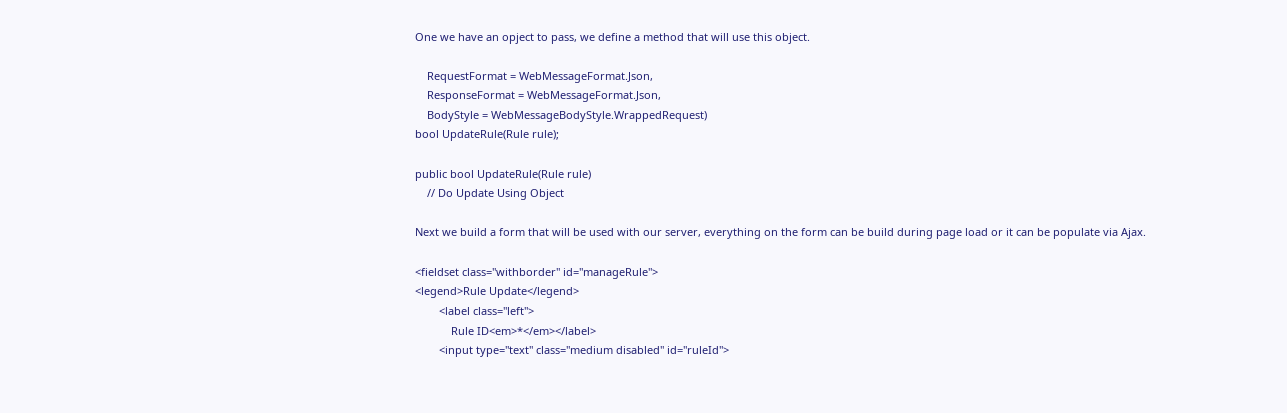One we have an opject to pass, we define a method that will use this object.

    RequestFormat = WebMessageFormat.Json,
    ResponseFormat = WebMessageFormat.Json,
    BodyStyle = WebMessageBodyStyle.WrappedRequest)
bool UpdateRule(Rule rule);

public bool UpdateRule(Rule rule)
    // Do Update Using Object

Next we build a form that will be used with our server, everything on the form can be build during page load or it can be populate via Ajax.

<fieldset class="withborder" id="manageRule">
<legend>Rule Update</legend>
        <label class="left">
            Rule ID<em>*</em></label>
        <input type="text" class="medium disabled" id="ruleId">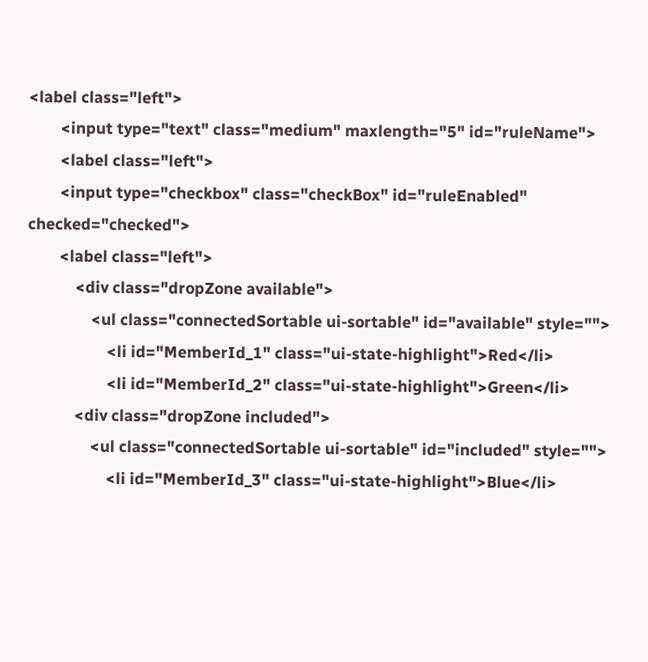<label class="left">
        <input type="text" class="medium" maxlength="5" id="ruleName">
        <label class="left">
        <input type="checkbox" class="checkBox" id="ruleEnabled" checked="checked">
        <label class="left">
            <div class="dropZone available">
                <ul class="connectedSortable ui-sortable" id="available" style="">
                    <li id="MemberId_1" class="ui-state-highlight">Red</li>
                    <li id="MemberId_2" class="ui-state-highlight">Green</li>
            <div class="dropZone included">
                <ul class="connectedSortable ui-sortable" id="included" style="">
                    <li id="MemberId_3" class="ui-state-highlight">Blue</li>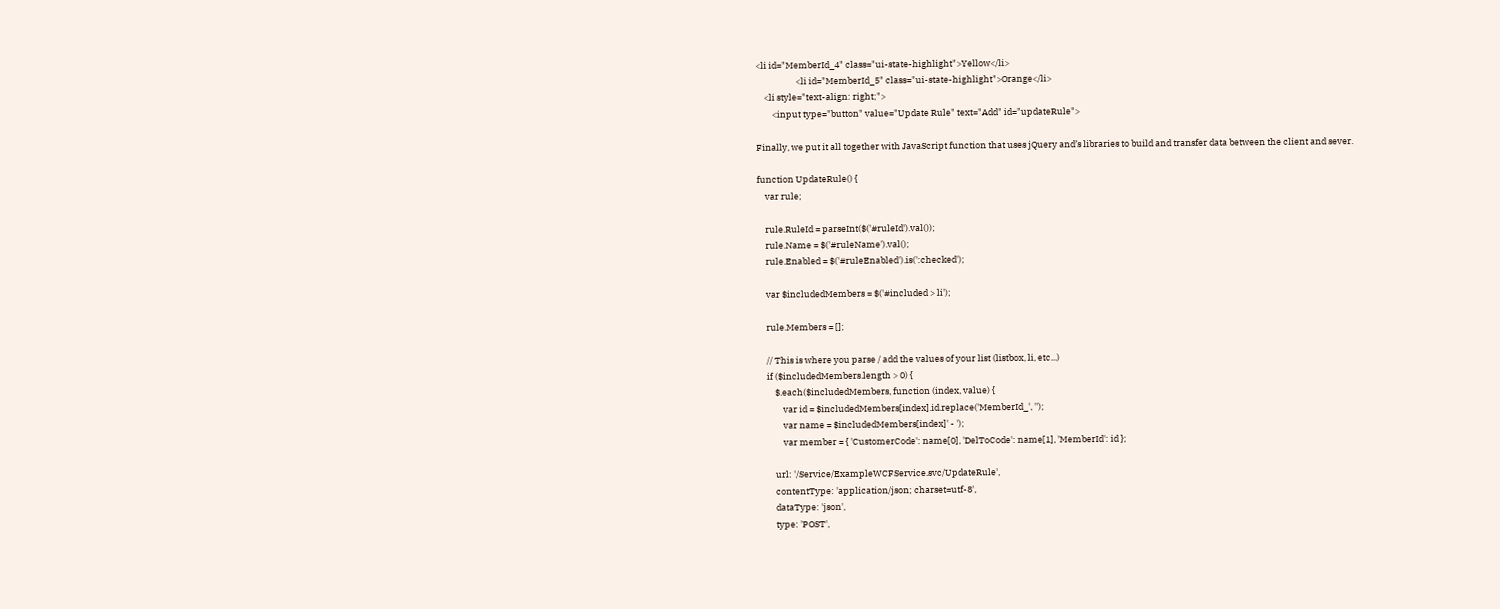<li id="MemberId_4" class="ui-state-highlight">Yellow</li>
                    <li id="MemberId_5" class="ui-state-highlight">Orange</li>
    <li style="text-align: right;">
        <input type="button" value="Update Rule" text="Add" id="updateRule">

Finally, we put it all together with JavaScript function that uses jQuery and’s libraries to build and transfer data between the client and sever.

function UpdateRule() {
    var rule;

    rule.RuleId = parseInt($('#ruleId').val());
    rule.Name = $('#ruleName').val();
    rule.Enabled = $('#ruleEnabled').is(':checked');

    var $includedMembers = $('#included > li');

    rule.Members = [];

    // This is where you parse / add the values of your list (listbox, li, etc...)
    if ($includedMembers.length > 0) {
        $.each($includedMembers, function (index, value) {
            var id = $includedMembers[index].id.replace('MemberId_', '');
            var name = $includedMembers[index]' - ');
            var member = { 'CustomerCode': name[0], 'DelToCode': name[1], 'MemberId': id };

        url: '/Service/ExampleWCFService.svc/UpdateRule',
        contentType: 'application/json; charset=utf-8',
        dataType: 'json',
        type: 'POST',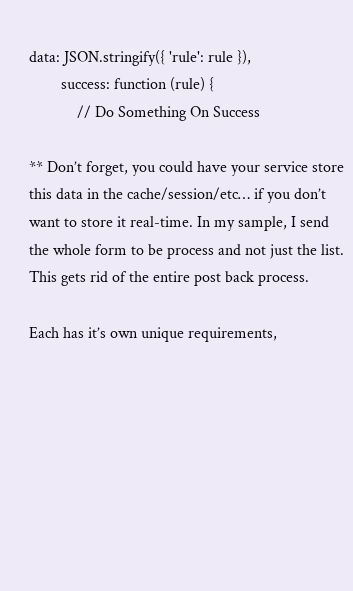data: JSON.stringify({ 'rule': rule }),
        success: function (rule) {
            // Do Something On Success

** Don’t forget, you could have your service store this data in the cache/session/etc… if you don’t want to store it real-time. In my sample, I send the whole form to be process and not just the list. This gets rid of the entire post back process.

Each has it’s own unique requirements,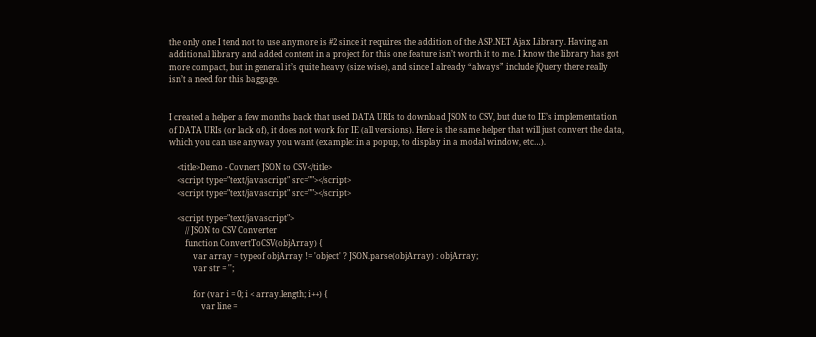the only one I tend not to use anymore is #2 since it requires the addition of the ASP.NET Ajax Library. Having an additional library and added content in a project for this one feature isn’t worth it to me. I know the library has got more compact, but in general it’s quite heavy (size wise), and since I already “always” include jQuery there really isn’t a need for this baggage.


I created a helper a few months back that used DATA URIs to download JSON to CSV, but due to IE’s implementation of DATA URIs (or lack of), it does not work for IE (all versions). Here is the same helper that will just convert the data, which you can use anyway you want (example: in a popup, to display in a modal window, etc…).

    <title>Demo - Covnert JSON to CSV</title>
    <script type="text/javascript" src=""></script>
    <script type="text/javascript" src=""></script>

    <script type="text/javascript">
        // JSON to CSV Converter
        function ConvertToCSV(objArray) {
            var array = typeof objArray != 'object' ? JSON.parse(objArray) : objArray;
            var str = '';

            for (var i = 0; i < array.length; i++) {
                var line =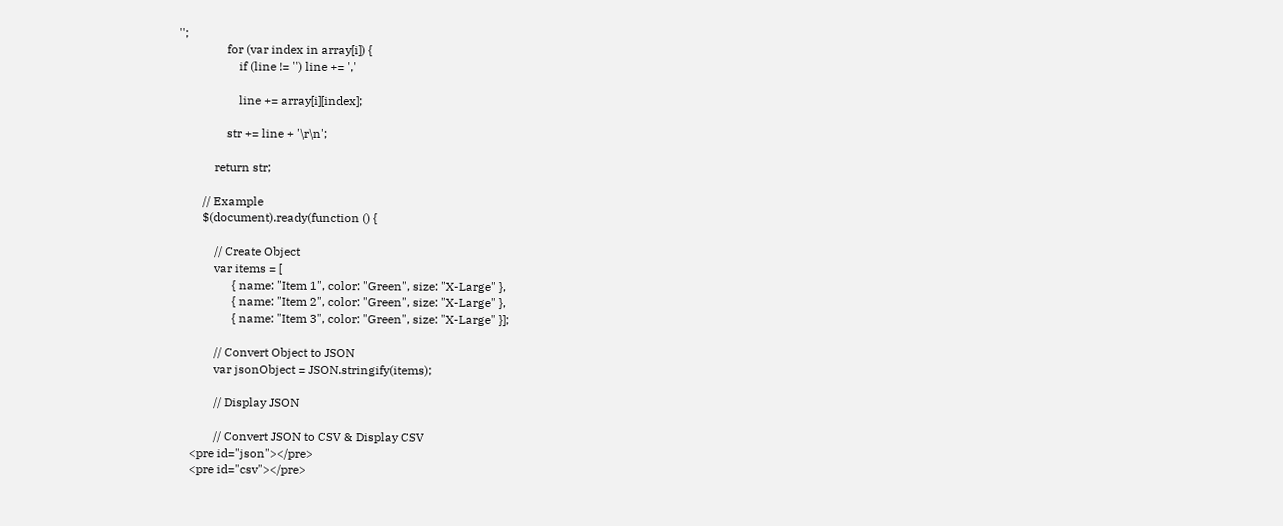'';
                for (var index in array[i]) {
                    if (line != '') line += ','

                    line += array[i][index];

                str += line + '\r\n';

            return str;

        // Example
        $(document).ready(function () {

            // Create Object
            var items = [
                  { name: "Item 1", color: "Green", size: "X-Large" },
                  { name: "Item 2", color: "Green", size: "X-Large" },
                  { name: "Item 3", color: "Green", size: "X-Large" }];

            // Convert Object to JSON
            var jsonObject = JSON.stringify(items);

            // Display JSON

            // Convert JSON to CSV & Display CSV
    <pre id="json"></pre>
    <pre id="csv"></pre>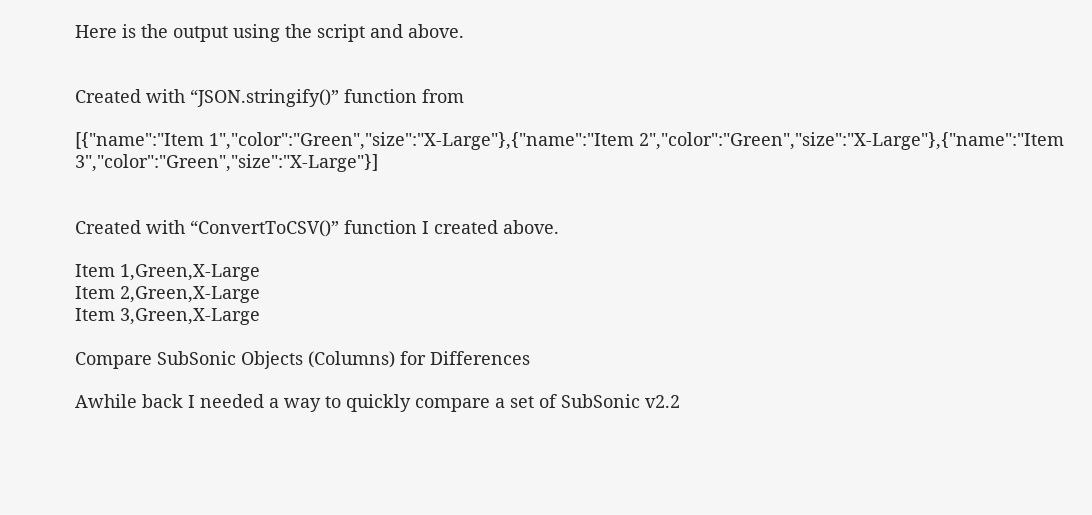Here is the output using the script and above.


Created with “JSON.stringify()” function from

[{"name":"Item 1","color":"Green","size":"X-Large"},{"name":"Item 2","color":"Green","size":"X-Large"},{"name":"Item 3","color":"Green","size":"X-Large"}]


Created with “ConvertToCSV()” function I created above.

Item 1,Green,X-Large
Item 2,Green,X-Large
Item 3,Green,X-Large

Compare SubSonic Objects (Columns) for Differences

Awhile back I needed a way to quickly compare a set of SubSonic v2.2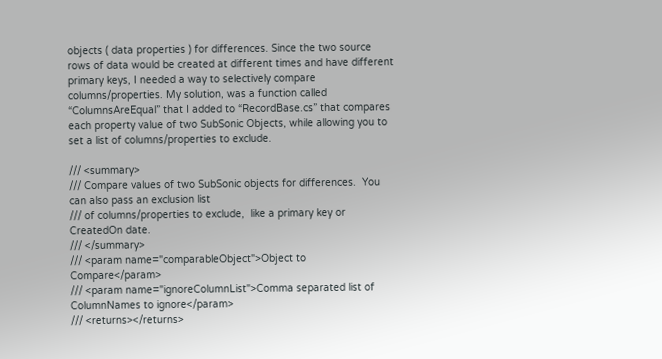objects ( data properties ) for differences. Since the two source rows of data would be created at different times and have different primary keys, I needed a way to selectively compare columns/properties. My solution, was a function called “ColumnsAreEqual” that I added to “RecordBase.cs” that compares each property value of two SubSonic Objects, while allowing you to set a list of columns/properties to exclude.

/// <summary>
/// Compare values of two SubSonic objects for differences.  You can also pass an exclusion list
/// of columns/properties to exclude,  like a primary key or CreatedOn date.
/// </summary>
/// <param name="comparableObject">Object to Compare</param>
/// <param name="ignoreColumnList">Comma separated list of ColumnNames to ignore</param>
/// <returns></returns>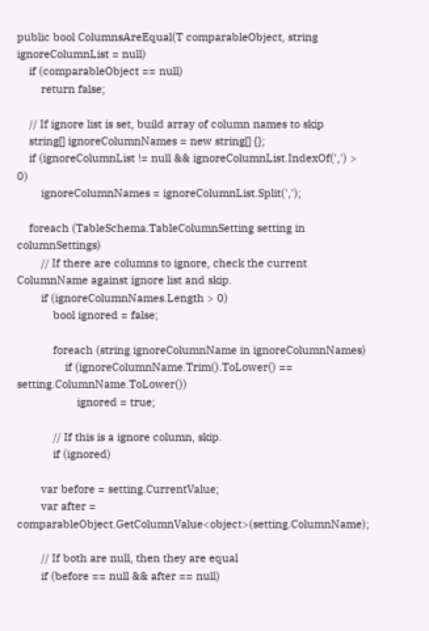public bool ColumnsAreEqual(T comparableObject, string ignoreColumnList = null)
    if (comparableObject == null)
        return false;

    // If ignore list is set, build array of column names to skip
    string[] ignoreColumnNames = new string[] {};
    if (ignoreColumnList != null && ignoreColumnList.IndexOf(',') > 0)
        ignoreColumnNames = ignoreColumnList.Split(',');

    foreach (TableSchema.TableColumnSetting setting in columnSettings)
        // If there are columns to ignore, check the current ColumnName against ignore list and skip.
        if (ignoreColumnNames.Length > 0)
            bool ignored = false;

            foreach (string ignoreColumnName in ignoreColumnNames)
                if (ignoreColumnName.Trim().ToLower() == setting.ColumnName.ToLower())
                    ignored = true;

            // If this is a ignore column, skip.
            if (ignored)

        var before = setting.CurrentValue;
        var after = comparableObject.GetColumnValue<object>(setting.ColumnName);

        // If both are null, then they are equal
        if (before == null && after == null)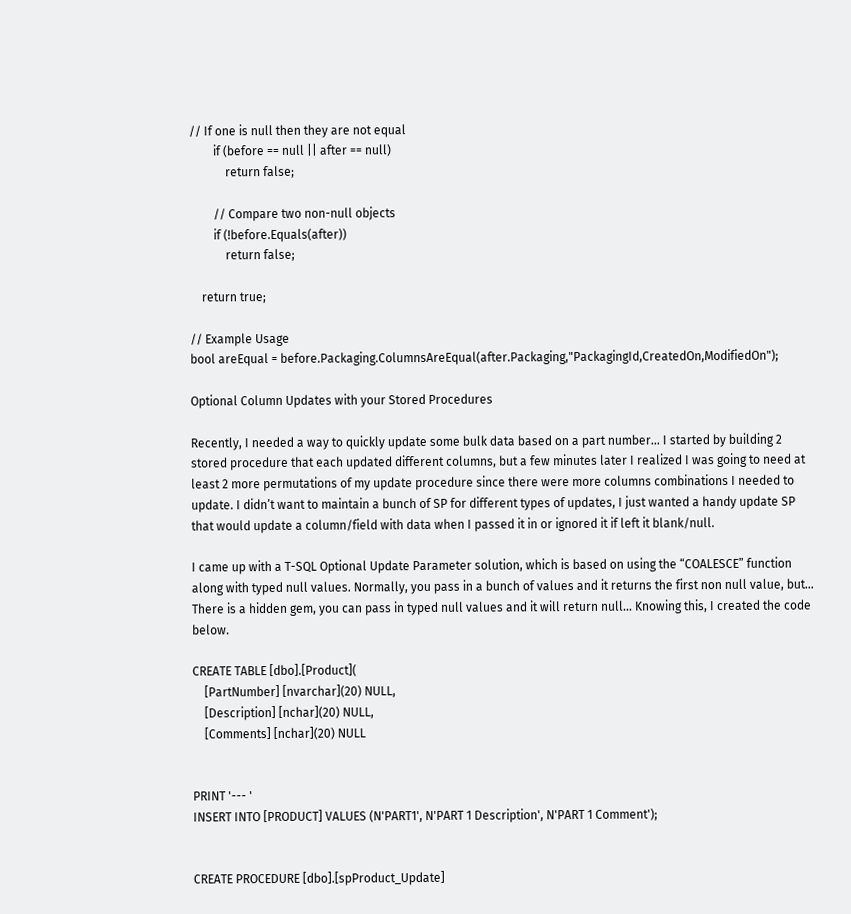// If one is null then they are not equal
        if (before == null || after == null)
            return false;

        // Compare two non-null objects
        if (!before.Equals(after))
            return false;

    return true;

// Example Usage
bool areEqual = before.Packaging.ColumnsAreEqual(after.Packaging,"PackagingId,CreatedOn,ModifiedOn");

Optional Column Updates with your Stored Procedures

Recently, I needed a way to quickly update some bulk data based on a part number… I started by building 2 stored procedure that each updated different columns, but a few minutes later I realized I was going to need at least 2 more permutations of my update procedure since there were more columns combinations I needed to update. I didn’t want to maintain a bunch of SP for different types of updates, I just wanted a handy update SP that would update a column/field with data when I passed it in or ignored it if left it blank/null.

I came up with a T-SQL Optional Update Parameter solution, which is based on using the “COALESCE” function along with typed null values. Normally, you pass in a bunch of values and it returns the first non null value, but… There is a hidden gem, you can pass in typed null values and it will return null… Knowing this, I created the code below.

CREATE TABLE [dbo].[Product](
    [PartNumber] [nvarchar](20) NULL,
    [Description] [nchar](20) NULL,
    [Comments] [nchar](20) NULL


PRINT '--- '
INSERT INTO [PRODUCT] VALUES (N'PART1', N'PART 1 Description', N'PART 1 Comment');


CREATE PROCEDURE [dbo].[spProduct_Update]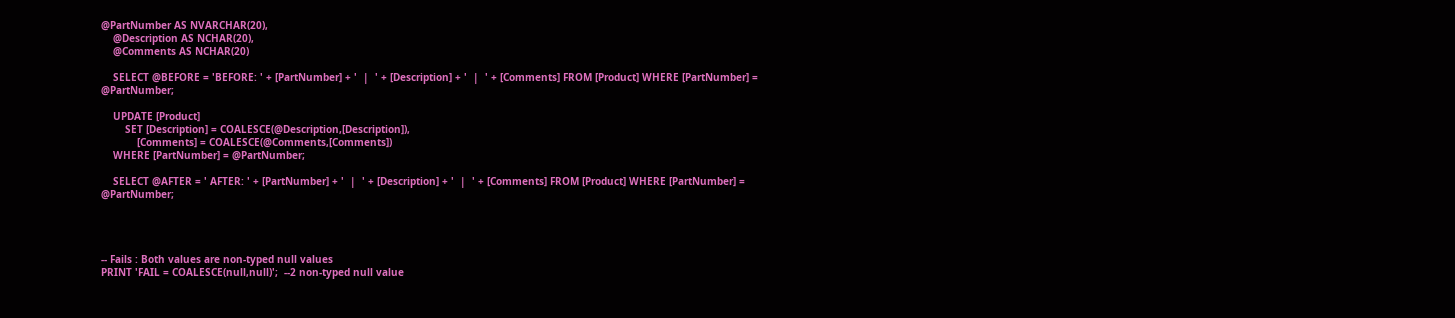@PartNumber AS NVARCHAR(20),
    @Description AS NCHAR(20),
    @Comments AS NCHAR(20)

    SELECT @BEFORE = 'BEFORE: ' + [PartNumber] + '  |  ' + [Description] + '  |  ' + [Comments] FROM [Product] WHERE [PartNumber] = @PartNumber;

    UPDATE [Product]
        SET [Description] = COALESCE(@Description,[Description]),
            [Comments] = COALESCE(@Comments,[Comments])
    WHERE [PartNumber] = @PartNumber;

    SELECT @AFTER = ' AFTER: ' + [PartNumber] + '  |  ' + [Description] + '  |  ' + [Comments] FROM [Product] WHERE [PartNumber] = @PartNumber;




-- Fails : Both values are non-typed null values
PRINT 'FAIL = COALESCE(null,null)';  --2 non-typed null value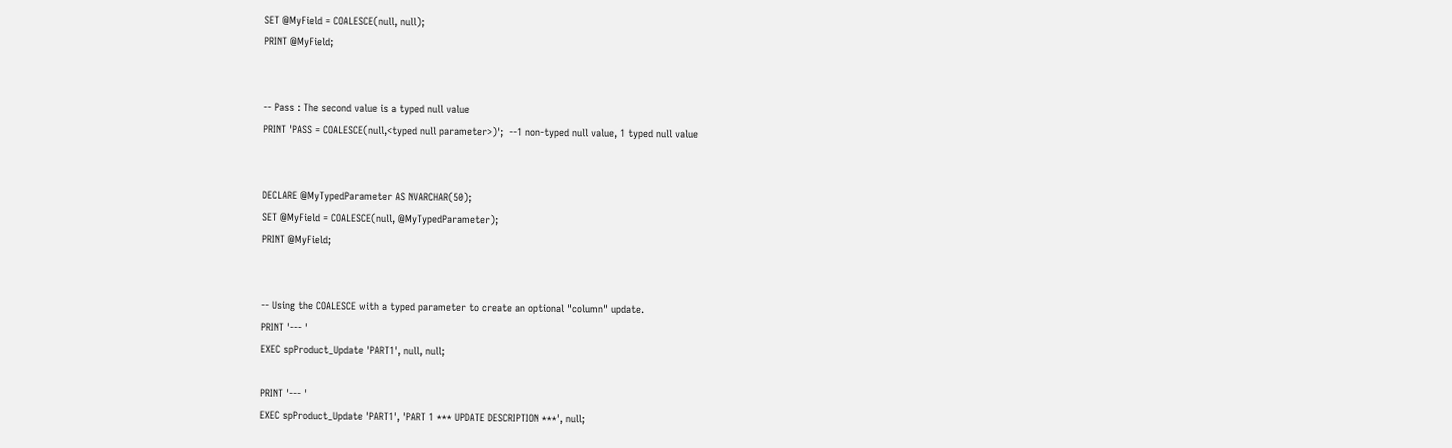SET @MyField = COALESCE(null, null);
PRINT @MyField;


-- Pass : The second value is a typed null value
PRINT 'PASS = COALESCE(null,<typed null parameter>)';  --1 non-typed null value, 1 typed null value


DECLARE @MyTypedParameter AS NVARCHAR(50);
SET @MyField = COALESCE(null, @MyTypedParameter);
PRINT @MyField;


-- Using the COALESCE with a typed parameter to create an optional "column" update.
PRINT '--- '
EXEC spProduct_Update 'PART1', null, null;

PRINT '--- '
EXEC spProduct_Update 'PART1', 'PART 1 *** UPDATE DESCRIPTION ***', null;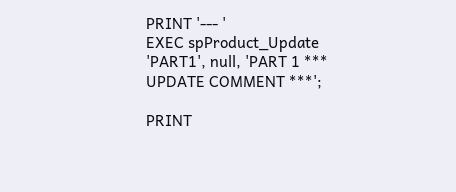PRINT '--- '
EXEC spProduct_Update 'PART1', null, 'PART 1 *** UPDATE COMMENT ***';

PRINT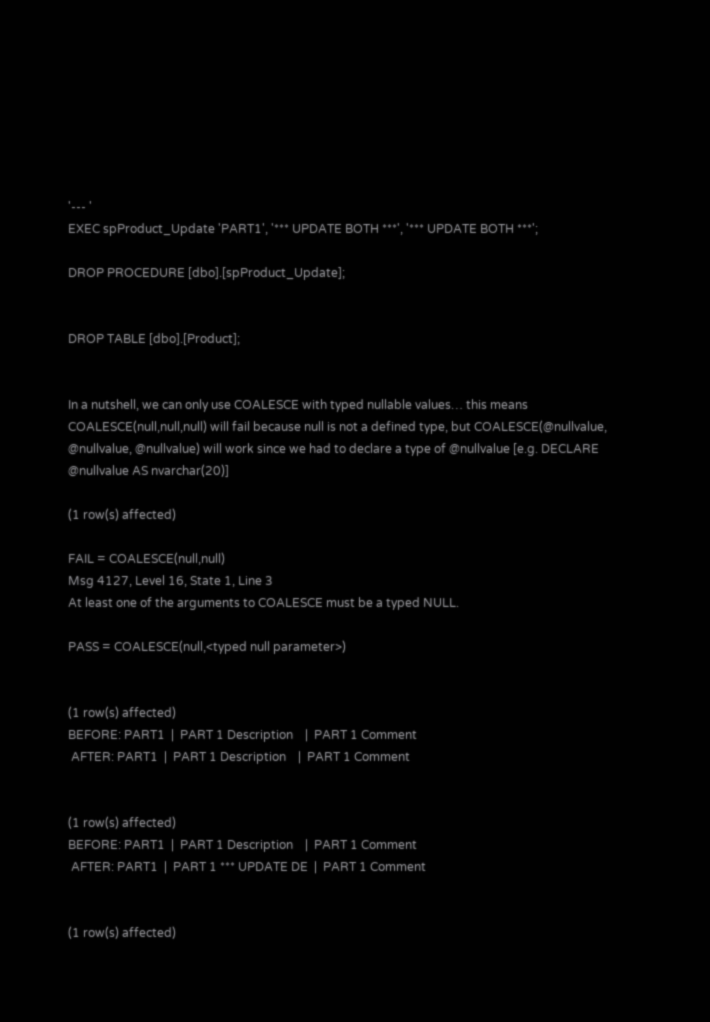'--- '
EXEC spProduct_Update 'PART1', '*** UPDATE BOTH ***', '*** UPDATE BOTH ***';

DROP PROCEDURE [dbo].[spProduct_Update];


DROP TABLE [dbo].[Product];


In a nutshell, we can only use COALESCE with typed nullable values… this means COALESCE(null,null,null) will fail because null is not a defined type, but COALESCE(@nullvalue, @nullvalue, @nullvalue) will work since we had to declare a type of @nullvalue [e.g. DECLARE @nullvalue AS nvarchar(20)]

(1 row(s) affected)

FAIL = COALESCE(null,null)
Msg 4127, Level 16, State 1, Line 3
At least one of the arguments to COALESCE must be a typed NULL.

PASS = COALESCE(null,<typed null parameter>)


(1 row(s) affected)
BEFORE: PART1  |  PART 1 Description    |  PART 1 Comment
 AFTER: PART1  |  PART 1 Description    |  PART 1 Comment


(1 row(s) affected)
BEFORE: PART1  |  PART 1 Description    |  PART 1 Comment
 AFTER: PART1  |  PART 1 *** UPDATE DE  |  PART 1 Comment


(1 row(s) affected)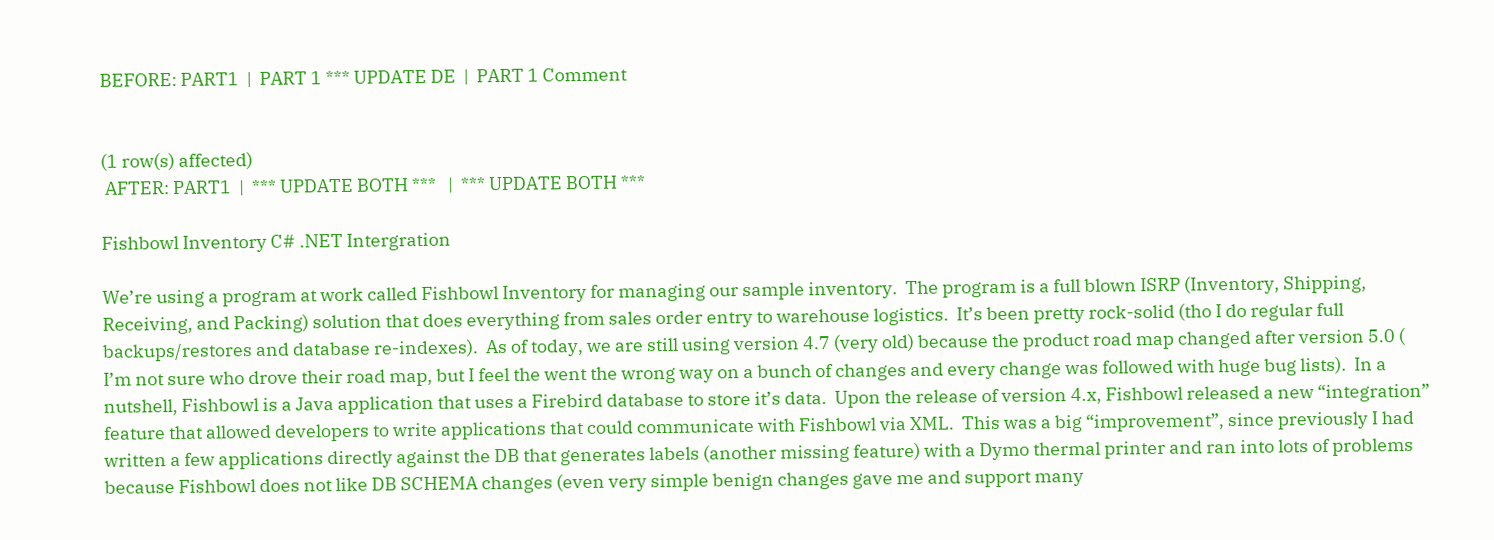BEFORE: PART1  |  PART 1 *** UPDATE DE  |  PART 1 Comment


(1 row(s) affected)
 AFTER: PART1  |  *** UPDATE BOTH ***   |  *** UPDATE BOTH ***

Fishbowl Inventory C# .NET Intergration

We’re using a program at work called Fishbowl Inventory for managing our sample inventory.  The program is a full blown ISRP (Inventory, Shipping, Receiving, and Packing) solution that does everything from sales order entry to warehouse logistics.  It’s been pretty rock-solid (tho I do regular full backups/restores and database re-indexes).  As of today, we are still using version 4.7 (very old) because the product road map changed after version 5.0 ( I’m not sure who drove their road map, but I feel the went the wrong way on a bunch of changes and every change was followed with huge bug lists).  In a nutshell, Fishbowl is a Java application that uses a Firebird database to store it’s data.  Upon the release of version 4.x, Fishbowl released a new “integration” feature that allowed developers to write applications that could communicate with Fishbowl via XML.  This was a big “improvement”, since previously I had written a few applications directly against the DB that generates labels (another missing feature) with a Dymo thermal printer and ran into lots of problems because Fishbowl does not like DB SCHEMA changes (even very simple benign changes gave me and support many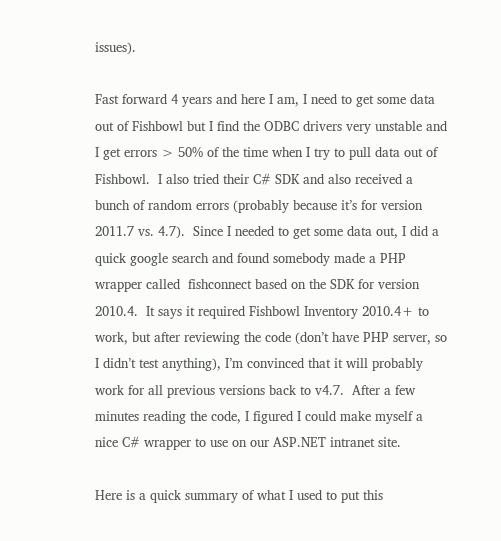issues).

Fast forward 4 years and here I am, I need to get some data out of Fishbowl but I find the ODBC drivers very unstable and I get errors > 50% of the time when I try to pull data out of Fishbowl.  I also tried their C# SDK and also received a bunch of random errors (probably because it’s for version 2011.7 vs. 4.7).  Since I needed to get some data out, I did a quick google search and found somebody made a PHP wrapper called  fishconnect based on the SDK for version 2010.4.  It says it required Fishbowl Inventory 2010.4+ to work, but after reviewing the code (don’t have PHP server, so I didn’t test anything), I’m convinced that it will probably work for all previous versions back to v4.7.  After a few minutes reading the code, I figured I could make myself a nice C# wrapper to use on our ASP.NET intranet site.

Here is a quick summary of what I used to put this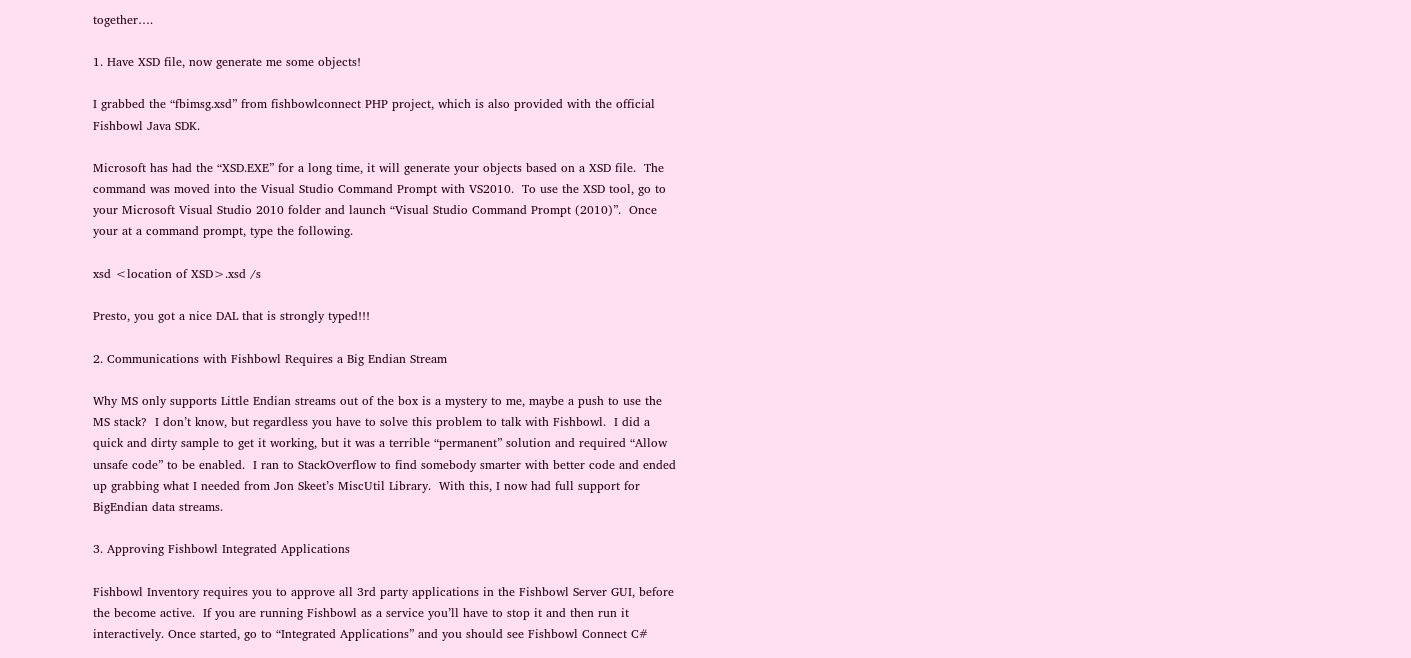together….

1. Have XSD file, now generate me some objects!

I grabbed the “fbimsg.xsd” from fishbowlconnect PHP project, which is also provided with the official Fishbowl Java SDK.

Microsoft has had the “XSD.EXE” for a long time, it will generate your objects based on a XSD file.  The command was moved into the Visual Studio Command Prompt with VS2010.  To use the XSD tool, go to your Microsoft Visual Studio 2010 folder and launch “Visual Studio Command Prompt (2010)”.  Once your at a command prompt, type the following.

xsd <location of XSD>.xsd /s

Presto, you got a nice DAL that is strongly typed!!!

2. Communications with Fishbowl Requires a Big Endian Stream

Why MS only supports Little Endian streams out of the box is a mystery to me, maybe a push to use the MS stack?  I don’t know, but regardless you have to solve this problem to talk with Fishbowl.  I did a quick and dirty sample to get it working, but it was a terrible “permanent” solution and required “Allow unsafe code” to be enabled.  I ran to StackOverflow to find somebody smarter with better code and ended up grabbing what I needed from Jon Skeet’s MiscUtil Library.  With this, I now had full support for BigEndian data streams.

3. Approving Fishbowl Integrated Applications

Fishbowl Inventory requires you to approve all 3rd party applications in the Fishbowl Server GUI, before the become active.  If you are running Fishbowl as a service you’ll have to stop it and then run it interactively. Once started, go to “Integrated Applications” and you should see Fishbowl Connect C#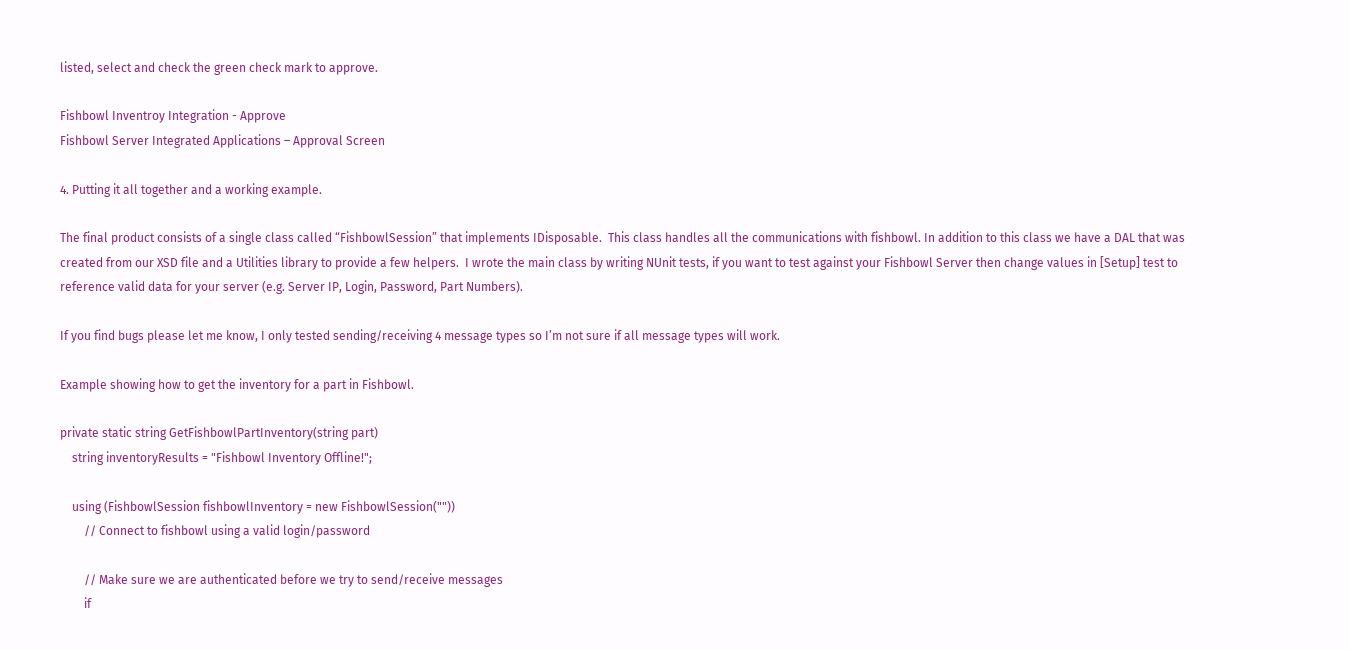listed, select and check the green check mark to approve.

Fishbowl Inventroy Integration - Approve
Fishbowl Server Integrated Applications – Approval Screen

4. Putting it all together and a working example.

The final product consists of a single class called “FishbowlSession” that implements IDisposable.  This class handles all the communications with fishbowl. In addition to this class we have a DAL that was created from our XSD file and a Utilities library to provide a few helpers.  I wrote the main class by writing NUnit tests, if you want to test against your Fishbowl Server then change values in [Setup] test to reference valid data for your server (e.g. Server IP, Login, Password, Part Numbers).

If you find bugs please let me know, I only tested sending/receiving 4 message types so I’m not sure if all message types will work.

Example showing how to get the inventory for a part in Fishbowl.

private static string GetFishbowlPartInventory(string part)
    string inventoryResults = "Fishbowl Inventory Offline!";

    using (FishbowlSession fishbowlInventory = new FishbowlSession(""))
        // Connect to fishbowl using a valid login/password

        // Make sure we are authenticated before we try to send/receive messages
        if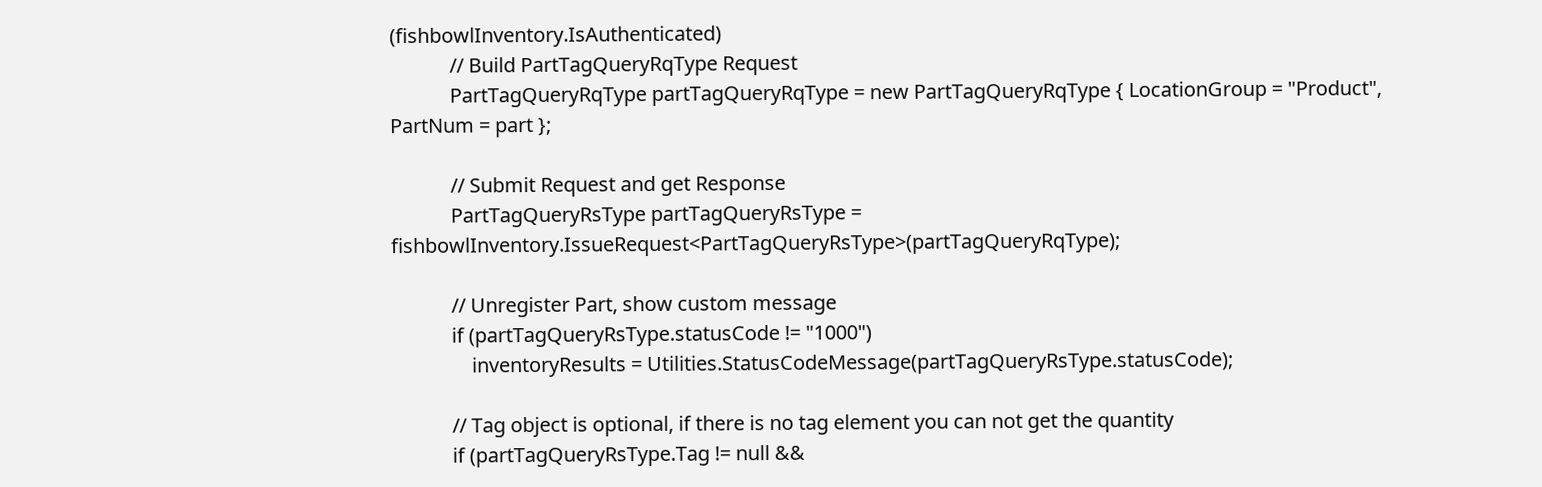(fishbowlInventory.IsAuthenticated)
            // Build PartTagQueryRqType Request
            PartTagQueryRqType partTagQueryRqType = new PartTagQueryRqType { LocationGroup = "Product", PartNum = part };

            // Submit Request and get Response
            PartTagQueryRsType partTagQueryRsType = fishbowlInventory.IssueRequest<PartTagQueryRsType>(partTagQueryRqType);

            // Unregister Part, show custom message
            if (partTagQueryRsType.statusCode != "1000")
                inventoryResults = Utilities.StatusCodeMessage(partTagQueryRsType.statusCode);

            // Tag object is optional, if there is no tag element you can not get the quantity
            if (partTagQueryRsType.Tag != null &&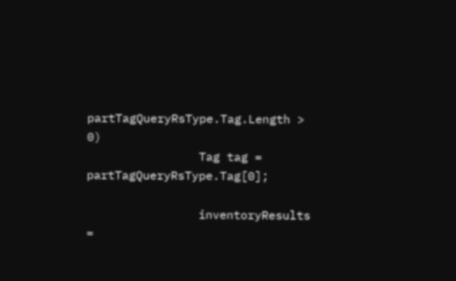partTagQueryRsType.Tag.Length > 0)
                Tag tag = partTagQueryRsType.Tag[0];

                inventoryResults =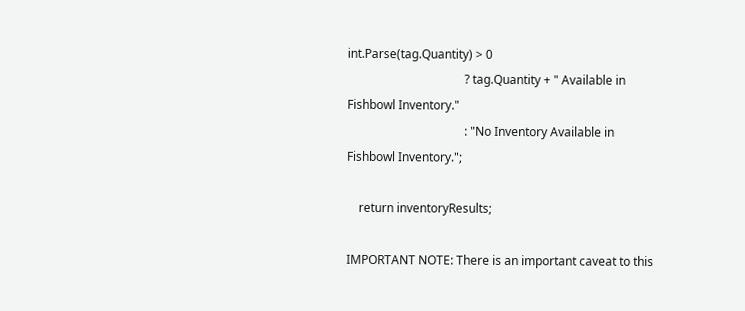int.Parse(tag.Quantity) > 0
                                       ? tag.Quantity + " Available in Fishbowl Inventory."
                                       : "No Inventory Available in Fishbowl Inventory.";

    return inventoryResults;

IMPORTANT NOTE: There is an important caveat to this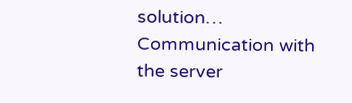solution… Communication with the server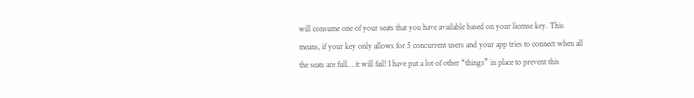will consume one of your seats that you have available based on your license key. This means, if your key only allows for 5 concurrent users and your app tries to connect when all the seats are full… it will fail! I have put a lot of other “things” in place to prevent this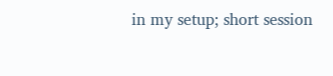in my setup; short session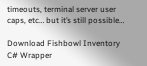timeouts, terminal server user caps, etc… but it’s still possible…

Download Fishbowl Inventory C# Wrapper